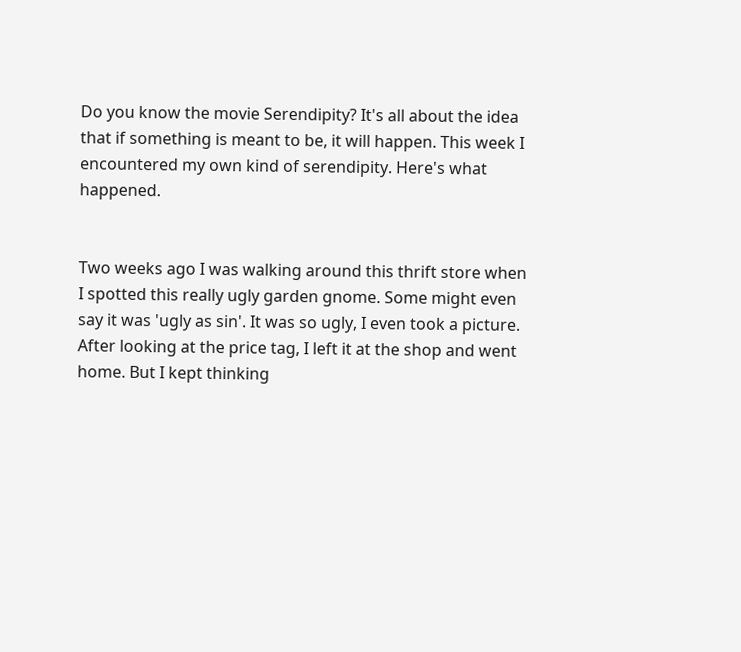Do you know the movie Serendipity? It's all about the idea that if something is meant to be, it will happen. This week I encountered my own kind of serendipity. Here's what happened.


Two weeks ago I was walking around this thrift store when I spotted this really ugly garden gnome. Some might even say it was 'ugly as sin'. It was so ugly, I even took a picture. After looking at the price tag, I left it at the shop and went home. But I kept thinking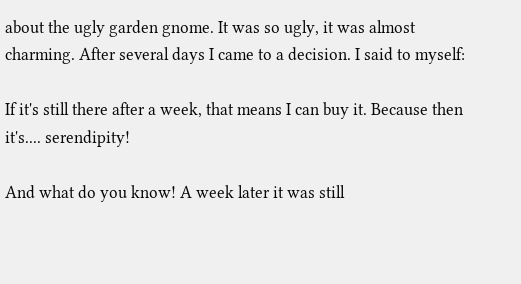about the ugly garden gnome. It was so ugly, it was almost charming. After several days I came to a decision. I said to myself:

If it's still there after a week, that means I can buy it. Because then it's.... serendipity!

And what do you know! A week later it was still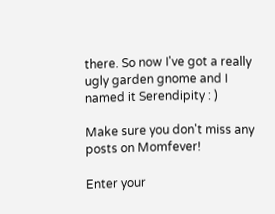there. So now I've got a really ugly garden gnome and I named it Serendipity : )

Make sure you don't miss any posts on Momfever!

Enter your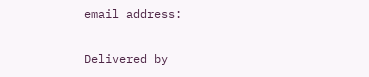email address:

Delivered by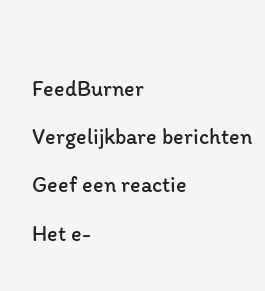FeedBurner

Vergelijkbare berichten

Geef een reactie

Het e-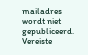mailadres wordt niet gepubliceerd. Vereiste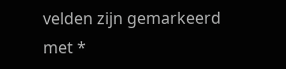velden zijn gemarkeerd met *